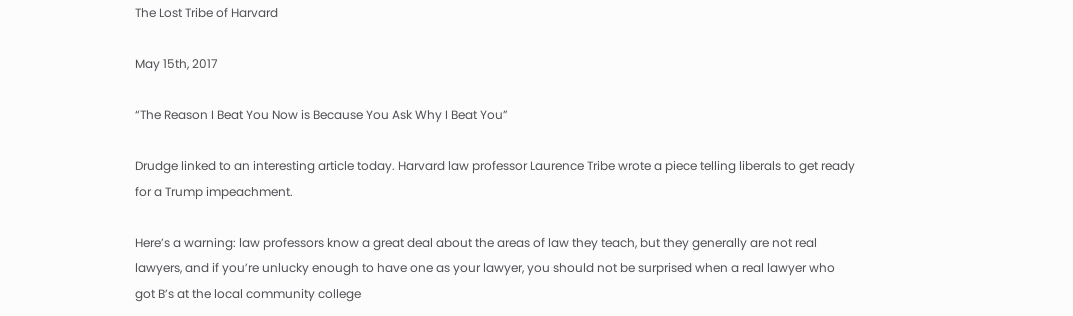The Lost Tribe of Harvard

May 15th, 2017

“The Reason I Beat You Now is Because You Ask Why I Beat You”

Drudge linked to an interesting article today. Harvard law professor Laurence Tribe wrote a piece telling liberals to get ready for a Trump impeachment.

Here’s a warning: law professors know a great deal about the areas of law they teach, but they generally are not real lawyers, and if you’re unlucky enough to have one as your lawyer, you should not be surprised when a real lawyer who got B’s at the local community college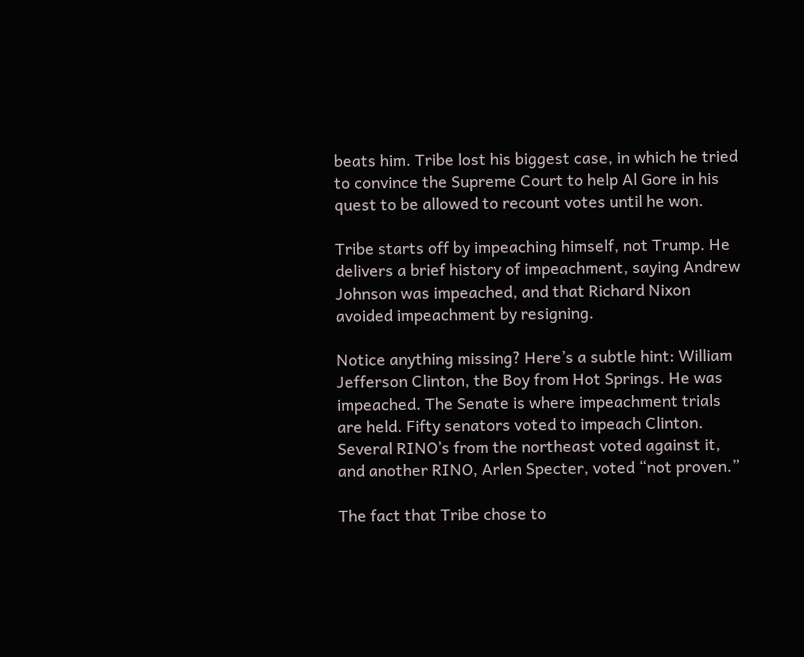beats him. Tribe lost his biggest case, in which he tried to convince the Supreme Court to help Al Gore in his quest to be allowed to recount votes until he won.

Tribe starts off by impeaching himself, not Trump. He delivers a brief history of impeachment, saying Andrew Johnson was impeached, and that Richard Nixon avoided impeachment by resigning.

Notice anything missing? Here’s a subtle hint: William Jefferson Clinton, the Boy from Hot Springs. He was impeached. The Senate is where impeachment trials are held. Fifty senators voted to impeach Clinton. Several RINO’s from the northeast voted against it, and another RINO, Arlen Specter, voted “not proven.”

The fact that Tribe chose to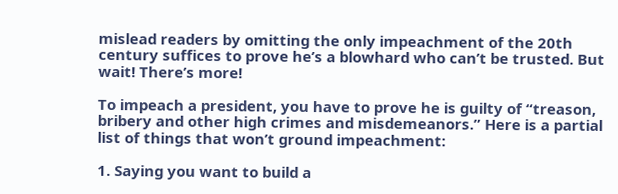mislead readers by omitting the only impeachment of the 20th century suffices to prove he’s a blowhard who can’t be trusted. But wait! There’s more!

To impeach a president, you have to prove he is guilty of “treason, bribery and other high crimes and misdemeanors.” Here is a partial list of things that won’t ground impeachment:

1. Saying you want to build a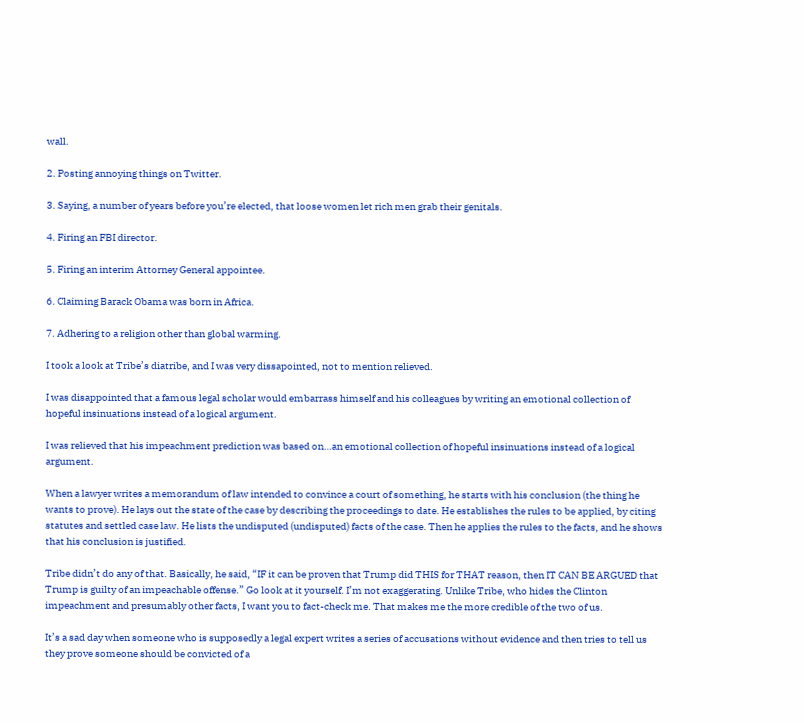wall.

2. Posting annoying things on Twitter.

3. Saying, a number of years before you’re elected, that loose women let rich men grab their genitals.

4. Firing an FBI director.

5. Firing an interim Attorney General appointee.

6. Claiming Barack Obama was born in Africa.

7. Adhering to a religion other than global warming.

I took a look at Tribe’s diatribe, and I was very dissapointed, not to mention relieved.

I was disappointed that a famous legal scholar would embarrass himself and his colleagues by writing an emotional collection of hopeful insinuations instead of a logical argument.

I was relieved that his impeachment prediction was based on…an emotional collection of hopeful insinuations instead of a logical argument.

When a lawyer writes a memorandum of law intended to convince a court of something, he starts with his conclusion (the thing he wants to prove). He lays out the state of the case by describing the proceedings to date. He establishes the rules to be applied, by citing statutes and settled case law. He lists the undisputed (undisputed) facts of the case. Then he applies the rules to the facts, and he shows that his conclusion is justified.

Tribe didn’t do any of that. Basically, he said, “IF it can be proven that Trump did THIS for THAT reason, then IT CAN BE ARGUED that Trump is guilty of an impeachable offense.” Go look at it yourself. I’m not exaggerating. Unlike Tribe, who hides the Clinton impeachment and presumably other facts, I want you to fact-check me. That makes me the more credible of the two of us.

It’s a sad day when someone who is supposedly a legal expert writes a series of accusations without evidence and then tries to tell us they prove someone should be convicted of a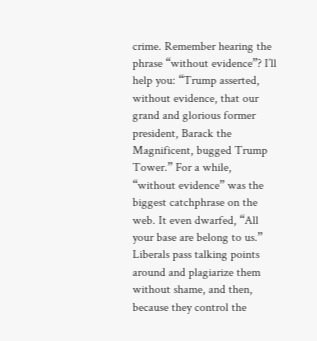crime. Remember hearing the phrase “without evidence”? I’ll help you: “Trump asserted, without evidence, that our grand and glorious former president, Barack the Magnificent, bugged Trump Tower.” For a while, “without evidence” was the biggest catchphrase on the web. It even dwarfed, “All your base are belong to us.” Liberals pass talking points around and plagiarize them without shame, and then, because they control the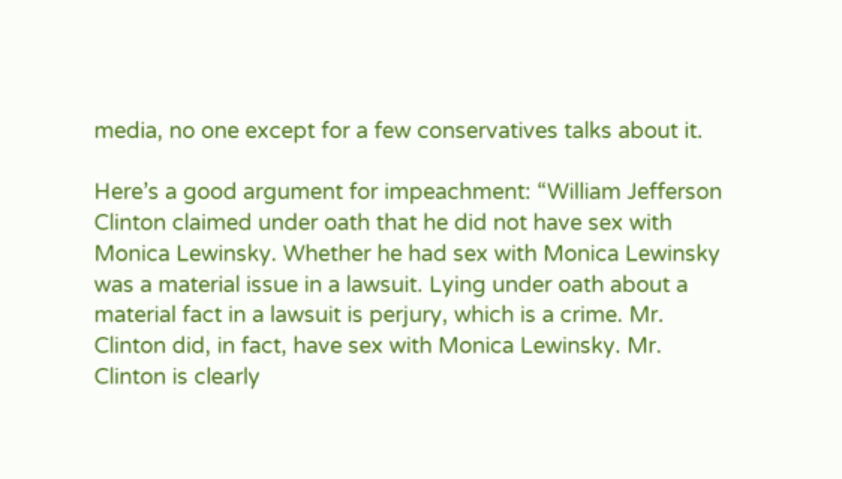media, no one except for a few conservatives talks about it.

Here’s a good argument for impeachment: “William Jefferson Clinton claimed under oath that he did not have sex with Monica Lewinsky. Whether he had sex with Monica Lewinsky was a material issue in a lawsuit. Lying under oath about a material fact in a lawsuit is perjury, which is a crime. Mr. Clinton did, in fact, have sex with Monica Lewinsky. Mr. Clinton is clearly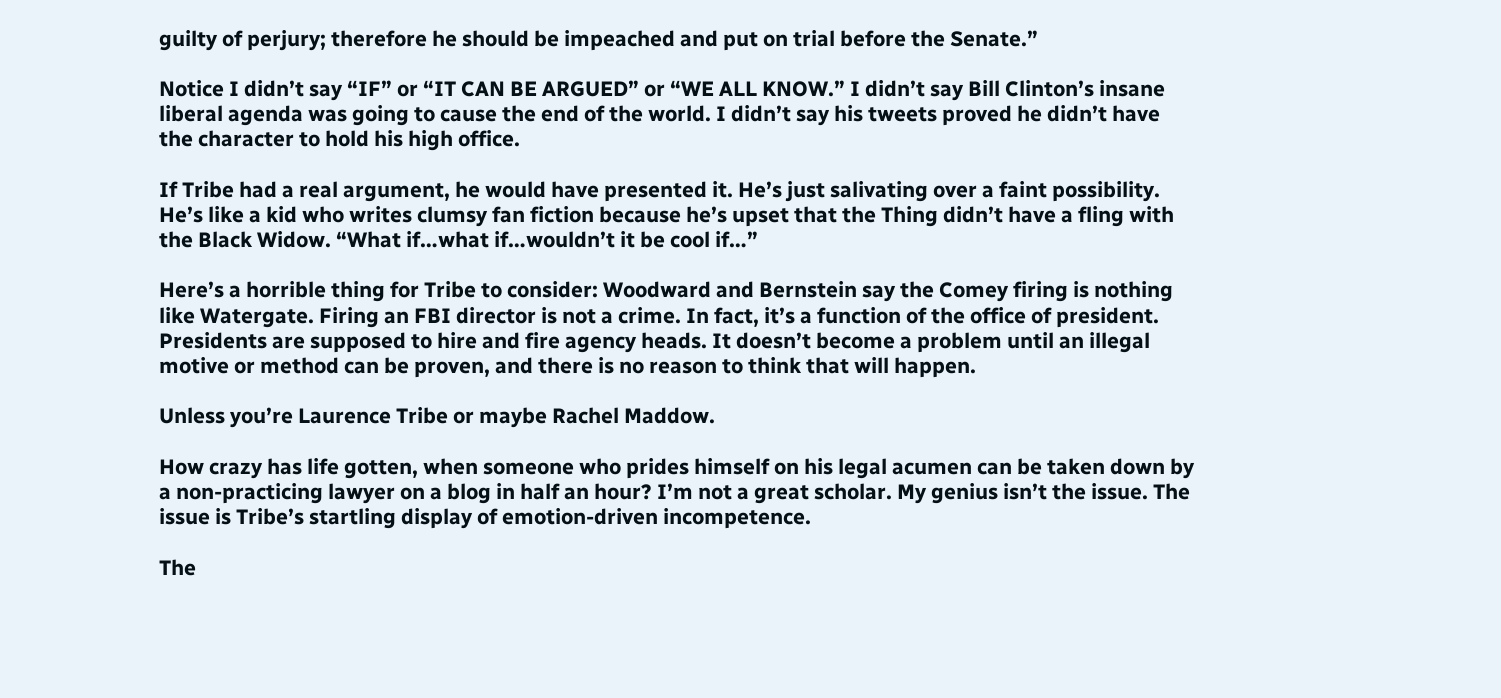guilty of perjury; therefore he should be impeached and put on trial before the Senate.”

Notice I didn’t say “IF” or “IT CAN BE ARGUED” or “WE ALL KNOW.” I didn’t say Bill Clinton’s insane liberal agenda was going to cause the end of the world. I didn’t say his tweets proved he didn’t have the character to hold his high office.

If Tribe had a real argument, he would have presented it. He’s just salivating over a faint possibility. He’s like a kid who writes clumsy fan fiction because he’s upset that the Thing didn’t have a fling with the Black Widow. “What if…what if…wouldn’t it be cool if…”

Here’s a horrible thing for Tribe to consider: Woodward and Bernstein say the Comey firing is nothing like Watergate. Firing an FBI director is not a crime. In fact, it’s a function of the office of president. Presidents are supposed to hire and fire agency heads. It doesn’t become a problem until an illegal motive or method can be proven, and there is no reason to think that will happen.

Unless you’re Laurence Tribe or maybe Rachel Maddow.

How crazy has life gotten, when someone who prides himself on his legal acumen can be taken down by a non-practicing lawyer on a blog in half an hour? I’m not a great scholar. My genius isn’t the issue. The issue is Tribe’s startling display of emotion-driven incompetence.

The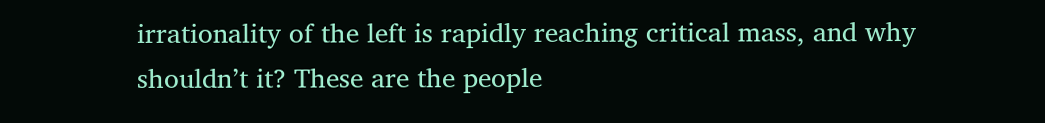irrationality of the left is rapidly reaching critical mass, and why shouldn’t it? These are the people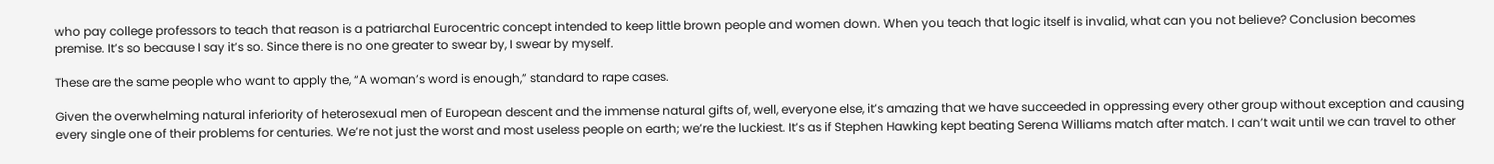who pay college professors to teach that reason is a patriarchal Eurocentric concept intended to keep little brown people and women down. When you teach that logic itself is invalid, what can you not believe? Conclusion becomes premise. It’s so because I say it’s so. Since there is no one greater to swear by, I swear by myself.

These are the same people who want to apply the, “A woman’s word is enough,” standard to rape cases.

Given the overwhelming natural inferiority of heterosexual men of European descent and the immense natural gifts of, well, everyone else, it’s amazing that we have succeeded in oppressing every other group without exception and causing every single one of their problems for centuries. We’re not just the worst and most useless people on earth; we’re the luckiest. It’s as if Stephen Hawking kept beating Serena Williams match after match. I can’t wait until we can travel to other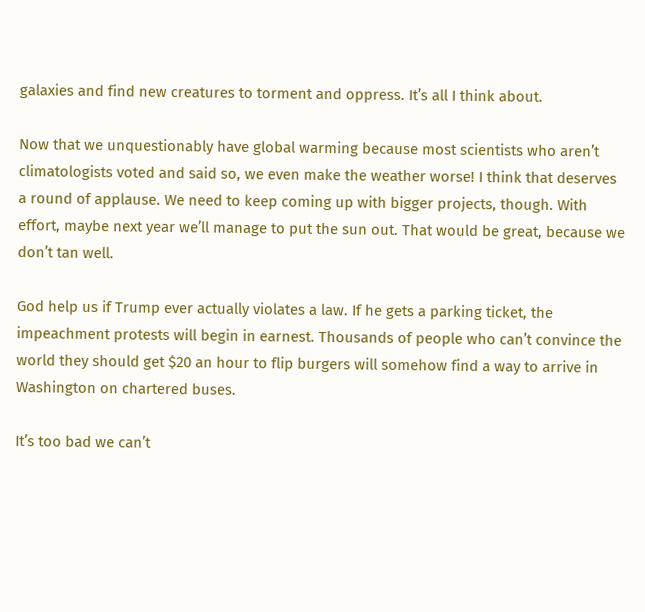galaxies and find new creatures to torment and oppress. It’s all I think about.

Now that we unquestionably have global warming because most scientists who aren’t climatologists voted and said so, we even make the weather worse! I think that deserves a round of applause. We need to keep coming up with bigger projects, though. With effort, maybe next year we’ll manage to put the sun out. That would be great, because we don’t tan well.

God help us if Trump ever actually violates a law. If he gets a parking ticket, the impeachment protests will begin in earnest. Thousands of people who can’t convince the world they should get $20 an hour to flip burgers will somehow find a way to arrive in Washington on chartered buses.

It’s too bad we can’t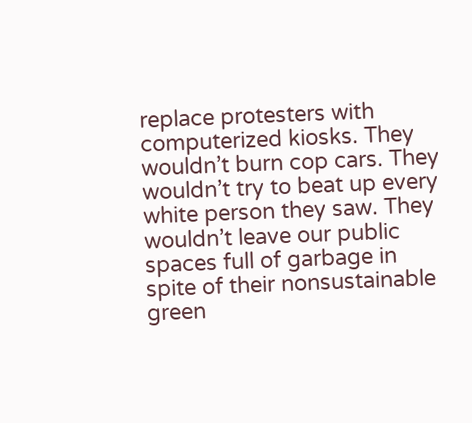replace protesters with computerized kiosks. They wouldn’t burn cop cars. They wouldn’t try to beat up every white person they saw. They wouldn’t leave our public spaces full of garbage in spite of their nonsustainable green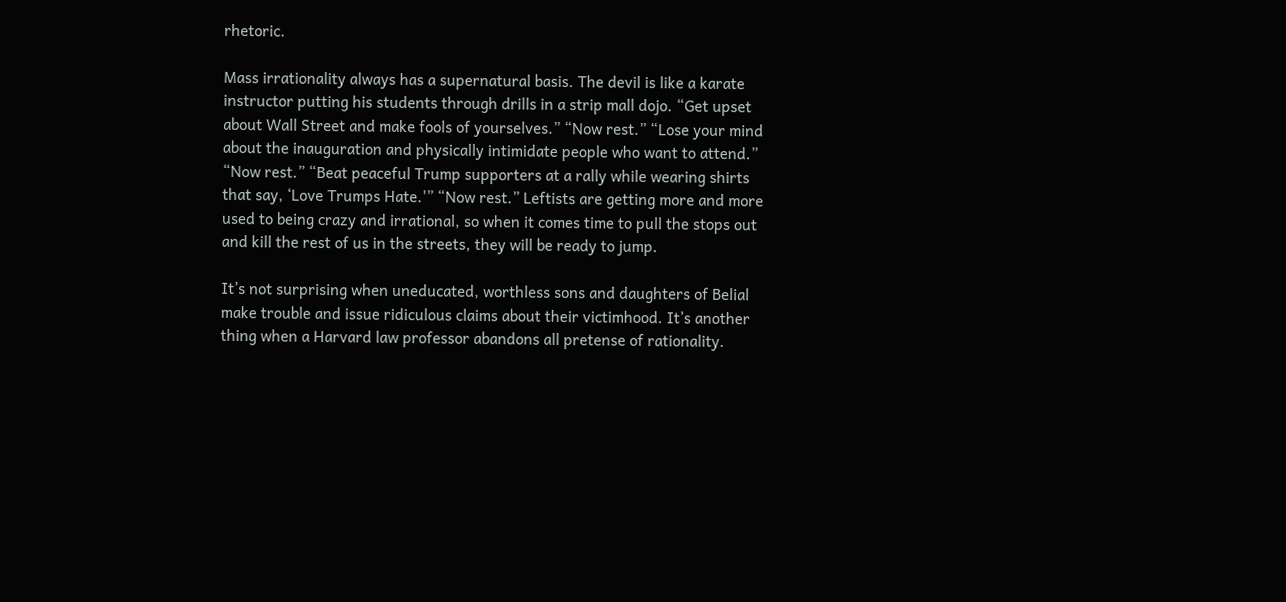rhetoric.

Mass irrationality always has a supernatural basis. The devil is like a karate instructor putting his students through drills in a strip mall dojo. “Get upset about Wall Street and make fools of yourselves.” “Now rest.” “Lose your mind about the inauguration and physically intimidate people who want to attend.” “Now rest.” “Beat peaceful Trump supporters at a rally while wearing shirts that say, ‘Love Trumps Hate.'” “Now rest.” Leftists are getting more and more used to being crazy and irrational, so when it comes time to pull the stops out and kill the rest of us in the streets, they will be ready to jump.

It’s not surprising when uneducated, worthless sons and daughters of Belial make trouble and issue ridiculous claims about their victimhood. It’s another thing when a Harvard law professor abandons all pretense of rationality.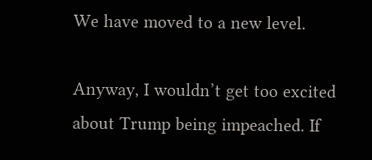We have moved to a new level.

Anyway, I wouldn’t get too excited about Trump being impeached. If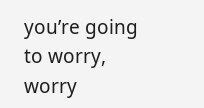you’re going to worry, worry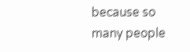because so many people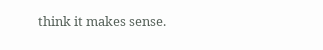think it makes sense.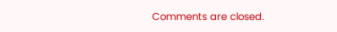Comments are closed.